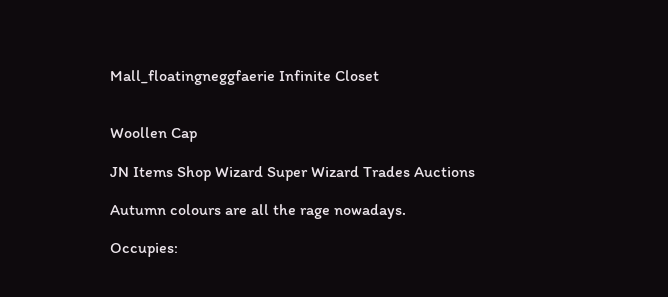Mall_floatingneggfaerie Infinite Closet


Woollen Cap

JN Items Shop Wizard Super Wizard Trades Auctions

Autumn colours are all the rage nowadays.

Occupies: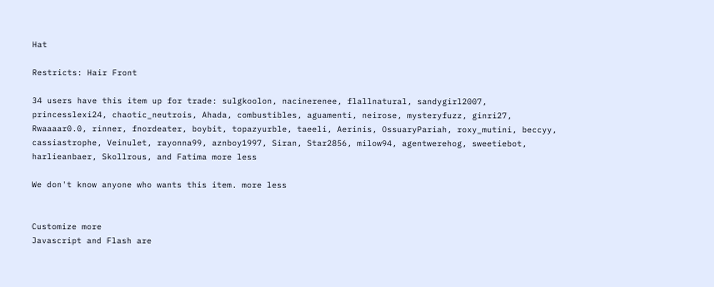Hat

Restricts: Hair Front

34 users have this item up for trade: sulgkoolon, nacinerenee, flallnatural, sandygirl2007, princesslexi24, chaotic_neutrois, Ahada, combustibles, aguamenti, neirose, mysteryfuzz, ginri27, Rwaaaar0.0, rinner, fnordeater, boybit, topazyurble, taeeli, Aerinis, OssuaryPariah, roxy_mutini, beccyy, cassiastrophe, Veinulet, rayonna99, aznboy1997, Siran, Star2856, milow94, agentwerehog, sweetiebot, harlieanbaer, Skollrous, and Fatima more less

We don't know anyone who wants this item. more less


Customize more
Javascript and Flash are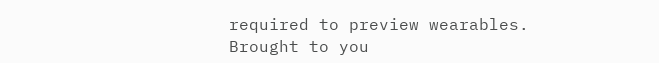required to preview wearables.
Brought to you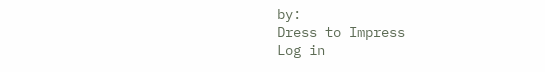by:
Dress to Impress
Log in